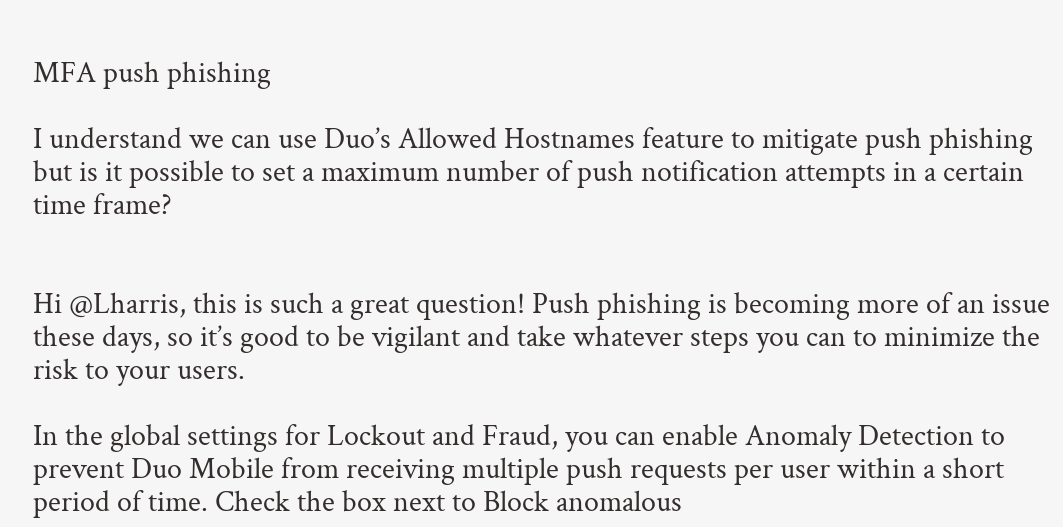MFA push phishing

I understand we can use Duo’s Allowed Hostnames feature to mitigate push phishing but is it possible to set a maximum number of push notification attempts in a certain time frame?


Hi @Lharris, this is such a great question! Push phishing is becoming more of an issue these days, so it’s good to be vigilant and take whatever steps you can to minimize the risk to your users.

In the global settings for Lockout and Fraud, you can enable Anomaly Detection to prevent Duo Mobile from receiving multiple push requests per user within a short period of time. Check the box next to Block anomalous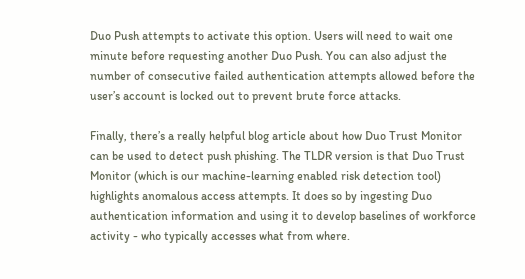Duo Push attempts to activate this option. Users will need to wait one minute before requesting another Duo Push. You can also adjust the number of consecutive failed authentication attempts allowed before the user’s account is locked out to prevent brute force attacks.

Finally, there’s a really helpful blog article about how Duo Trust Monitor can be used to detect push phishing. The TLDR version is that Duo Trust Monitor (which is our machine-learning enabled risk detection tool) highlights anomalous access attempts. It does so by ingesting Duo authentication information and using it to develop baselines of workforce activity - who typically accesses what from where.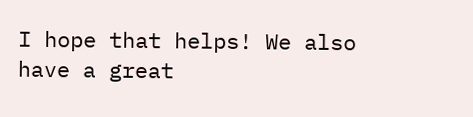I hope that helps! We also have a great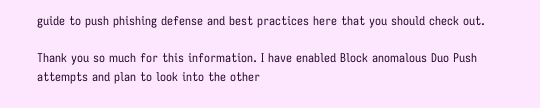guide to push phishing defense and best practices here that you should check out.

Thank you so much for this information. I have enabled Block anomalous Duo Push attempts and plan to look into the other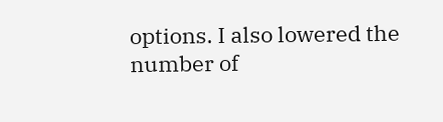options. I also lowered the number of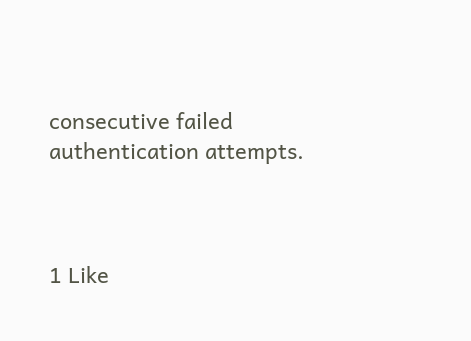consecutive failed authentication attempts.



1 Like